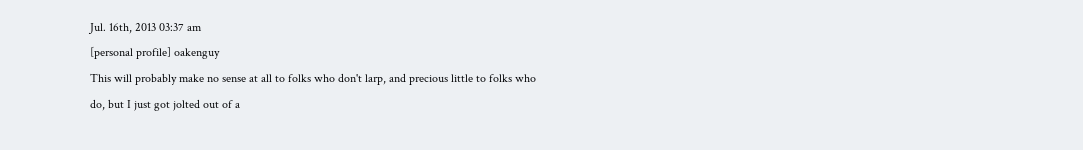Jul. 16th, 2013 03:37 am
[personal profile] oakenguy
This will probably make no sense at all to folks who don't larp, and precious little to folks who do, but I just got jolted out of a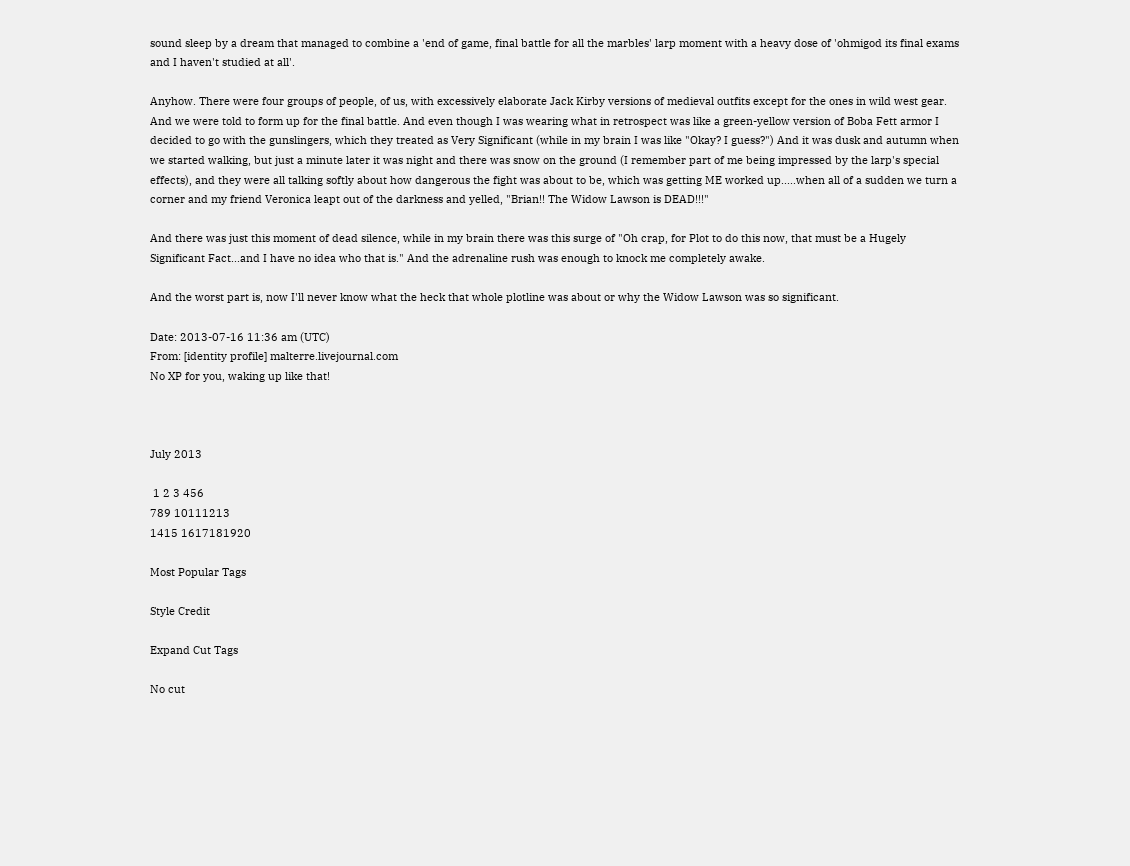sound sleep by a dream that managed to combine a 'end of game, final battle for all the marbles' larp moment with a heavy dose of 'ohmigod its final exams and I haven't studied at all'.

Anyhow. There were four groups of people, of us, with excessively elaborate Jack Kirby versions of medieval outfits except for the ones in wild west gear. And we were told to form up for the final battle. And even though I was wearing what in retrospect was like a green-yellow version of Boba Fett armor I decided to go with the gunslingers, which they treated as Very Significant (while in my brain I was like "Okay? I guess?") And it was dusk and autumn when we started walking, but just a minute later it was night and there was snow on the ground (I remember part of me being impressed by the larp's special effects), and they were all talking softly about how dangerous the fight was about to be, which was getting ME worked up.....when all of a sudden we turn a corner and my friend Veronica leapt out of the darkness and yelled, "Brian!! The Widow Lawson is DEAD!!!"

And there was just this moment of dead silence, while in my brain there was this surge of "Oh crap, for Plot to do this now, that must be a Hugely Significant Fact...and I have no idea who that is." And the adrenaline rush was enough to knock me completely awake.

And the worst part is, now I'll never know what the heck that whole plotline was about or why the Widow Lawson was so significant.

Date: 2013-07-16 11:36 am (UTC)
From: [identity profile] malterre.livejournal.com
No XP for you, waking up like that!



July 2013

 1 2 3 456
789 10111213
1415 1617181920

Most Popular Tags

Style Credit

Expand Cut Tags

No cut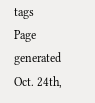tags
Page generated Oct. 24th,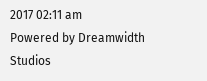2017 02:11 am
Powered by Dreamwidth Studios